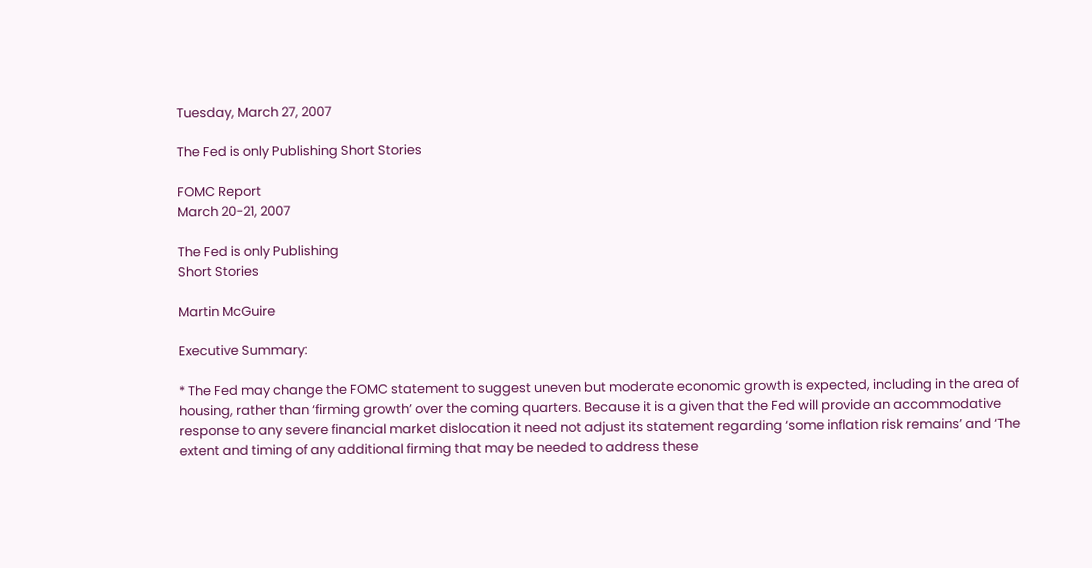Tuesday, March 27, 2007

The Fed is only Publishing Short Stories

FOMC Report
March 20-21, 2007

The Fed is only Publishing
Short Stories

Martin McGuire

Executive Summary:

* The Fed may change the FOMC statement to suggest uneven but moderate economic growth is expected, including in the area of housing, rather than ‘firming growth’ over the coming quarters. Because it is a given that the Fed will provide an accommodative response to any severe financial market dislocation it need not adjust its statement regarding ‘some inflation risk remains’ and ‘The extent and timing of any additional firming that may be needed to address these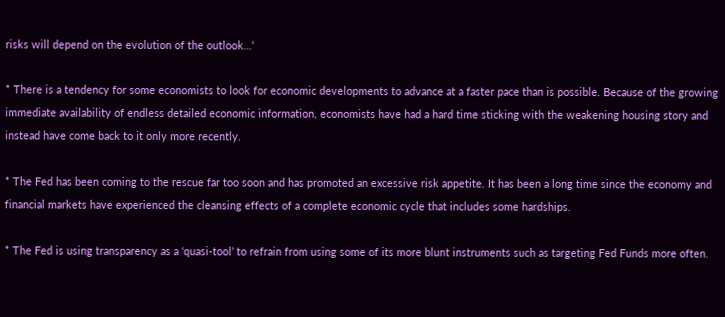risks will depend on the evolution of the outlook…’

* There is a tendency for some economists to look for economic developments to advance at a faster pace than is possible. Because of the growing immediate availability of endless detailed economic information, economists have had a hard time sticking with the weakening housing story and instead have come back to it only more recently.

* The Fed has been coming to the rescue far too soon and has promoted an excessive risk appetite. It has been a long time since the economy and financial markets have experienced the cleansing effects of a complete economic cycle that includes some hardships.

* The Fed is using transparency as a ‘quasi-tool’ to refrain from using some of its more blunt instruments such as targeting Fed Funds more often.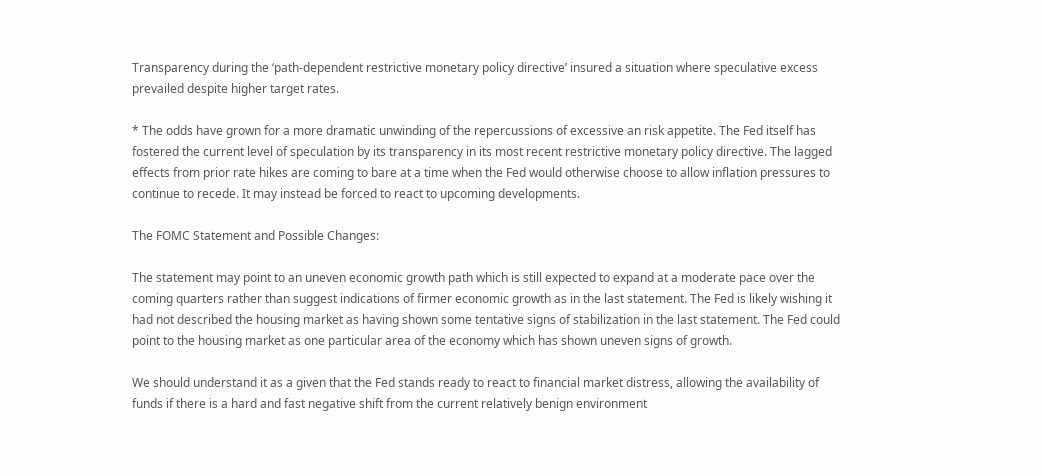Transparency during the ‘path-dependent restrictive monetary policy directive’ insured a situation where speculative excess prevailed despite higher target rates.

* The odds have grown for a more dramatic unwinding of the repercussions of excessive an risk appetite. The Fed itself has fostered the current level of speculation by its transparency in its most recent restrictive monetary policy directive. The lagged effects from prior rate hikes are coming to bare at a time when the Fed would otherwise choose to allow inflation pressures to continue to recede. It may instead be forced to react to upcoming developments.

The FOMC Statement and Possible Changes:

The statement may point to an uneven economic growth path which is still expected to expand at a moderate pace over the coming quarters rather than suggest indications of firmer economic growth as in the last statement. The Fed is likely wishing it had not described the housing market as having shown some tentative signs of stabilization in the last statement. The Fed could point to the housing market as one particular area of the economy which has shown uneven signs of growth.

We should understand it as a given that the Fed stands ready to react to financial market distress, allowing the availability of funds if there is a hard and fast negative shift from the current relatively benign environment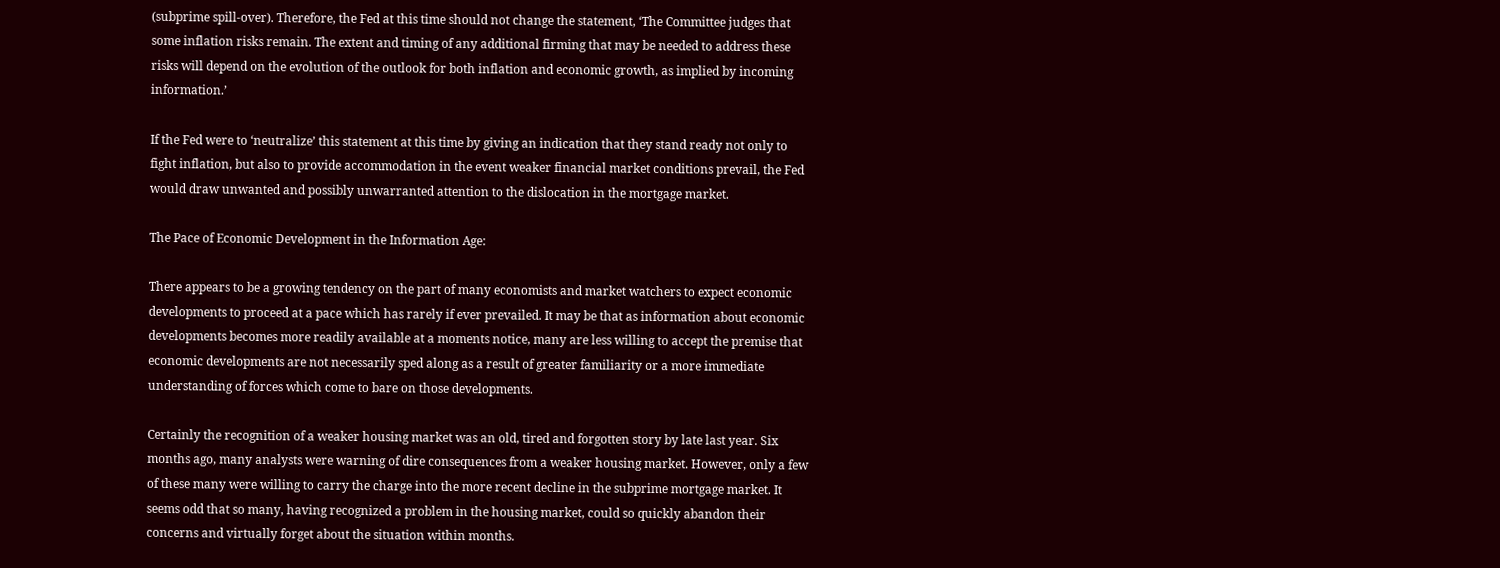(subprime spill-over). Therefore, the Fed at this time should not change the statement, ‘The Committee judges that some inflation risks remain. The extent and timing of any additional firming that may be needed to address these risks will depend on the evolution of the outlook for both inflation and economic growth, as implied by incoming information.’

If the Fed were to ‘neutralize’ this statement at this time by giving an indication that they stand ready not only to fight inflation, but also to provide accommodation in the event weaker financial market conditions prevail, the Fed would draw unwanted and possibly unwarranted attention to the dislocation in the mortgage market.

The Pace of Economic Development in the Information Age:

There appears to be a growing tendency on the part of many economists and market watchers to expect economic developments to proceed at a pace which has rarely if ever prevailed. It may be that as information about economic developments becomes more readily available at a moments notice, many are less willing to accept the premise that economic developments are not necessarily sped along as a result of greater familiarity or a more immediate understanding of forces which come to bare on those developments.

Certainly the recognition of a weaker housing market was an old, tired and forgotten story by late last year. Six months ago, many analysts were warning of dire consequences from a weaker housing market. However, only a few of these many were willing to carry the charge into the more recent decline in the subprime mortgage market. It seems odd that so many, having recognized a problem in the housing market, could so quickly abandon their concerns and virtually forget about the situation within months.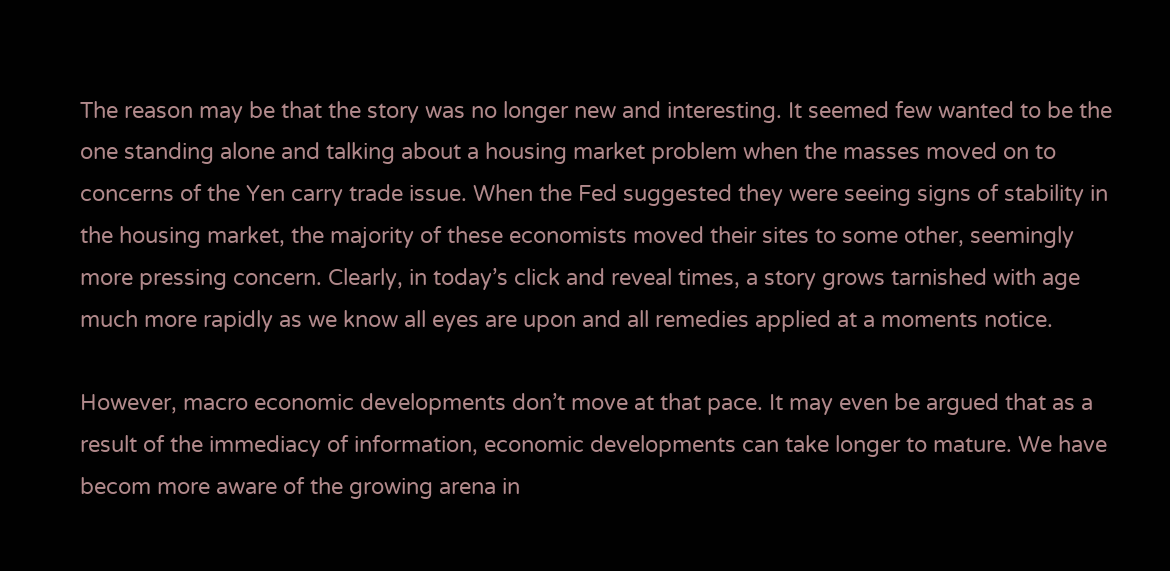The reason may be that the story was no longer new and interesting. It seemed few wanted to be the one standing alone and talking about a housing market problem when the masses moved on to concerns of the Yen carry trade issue. When the Fed suggested they were seeing signs of stability in the housing market, the majority of these economists moved their sites to some other, seemingly more pressing concern. Clearly, in today’s click and reveal times, a story grows tarnished with age much more rapidly as we know all eyes are upon and all remedies applied at a moments notice.

However, macro economic developments don’t move at that pace. It may even be argued that as a result of the immediacy of information, economic developments can take longer to mature. We have becom more aware of the growing arena in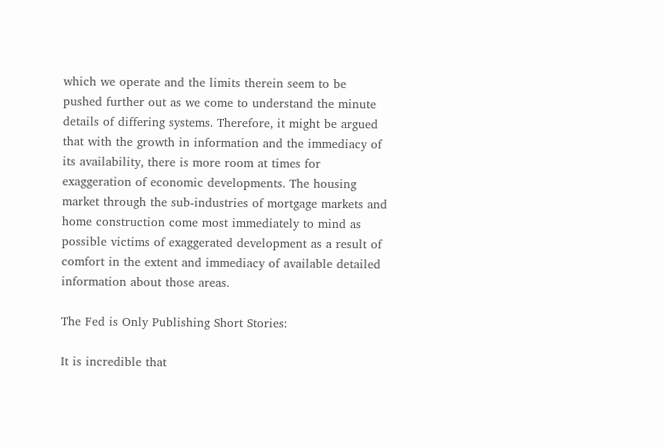which we operate and the limits therein seem to be pushed further out as we come to understand the minute details of differing systems. Therefore, it might be argued that with the growth in information and the immediacy of its availability, there is more room at times for exaggeration of economic developments. The housing market through the sub-industries of mortgage markets and home construction come most immediately to mind as possible victims of exaggerated development as a result of comfort in the extent and immediacy of available detailed information about those areas.

The Fed is Only Publishing Short Stories:

It is incredible that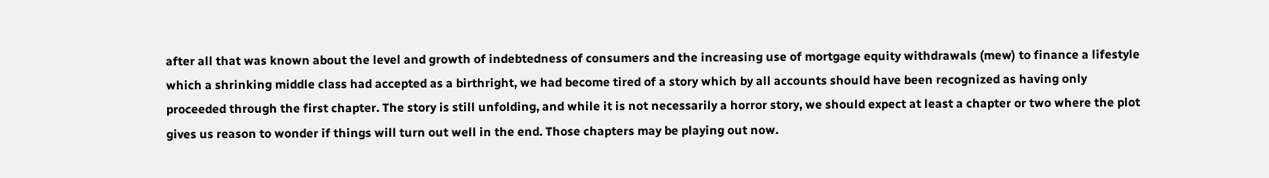after all that was known about the level and growth of indebtedness of consumers and the increasing use of mortgage equity withdrawals (mew) to finance a lifestyle which a shrinking middle class had accepted as a birthright, we had become tired of a story which by all accounts should have been recognized as having only proceeded through the first chapter. The story is still unfolding, and while it is not necessarily a horror story, we should expect at least a chapter or two where the plot gives us reason to wonder if things will turn out well in the end. Those chapters may be playing out now.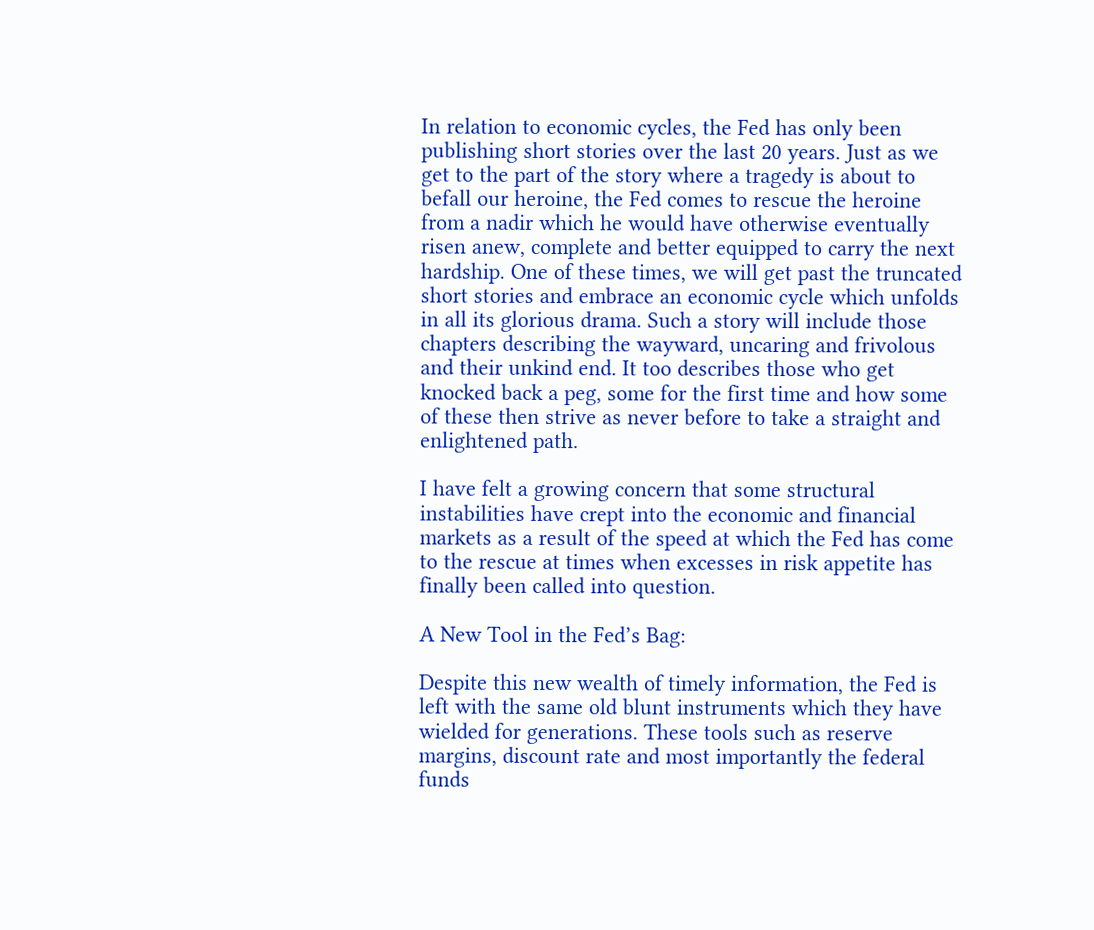In relation to economic cycles, the Fed has only been publishing short stories over the last 20 years. Just as we get to the part of the story where a tragedy is about to befall our heroine, the Fed comes to rescue the heroine from a nadir which he would have otherwise eventually risen anew, complete and better equipped to carry the next hardship. One of these times, we will get past the truncated short stories and embrace an economic cycle which unfolds in all its glorious drama. Such a story will include those chapters describing the wayward, uncaring and frivolous and their unkind end. It too describes those who get knocked back a peg, some for the first time and how some of these then strive as never before to take a straight and enlightened path.

I have felt a growing concern that some structural instabilities have crept into the economic and financial markets as a result of the speed at which the Fed has come to the rescue at times when excesses in risk appetite has finally been called into question.

A New Tool in the Fed’s Bag:

Despite this new wealth of timely information, the Fed is left with the same old blunt instruments which they have wielded for generations. These tools such as reserve margins, discount rate and most importantly the federal funds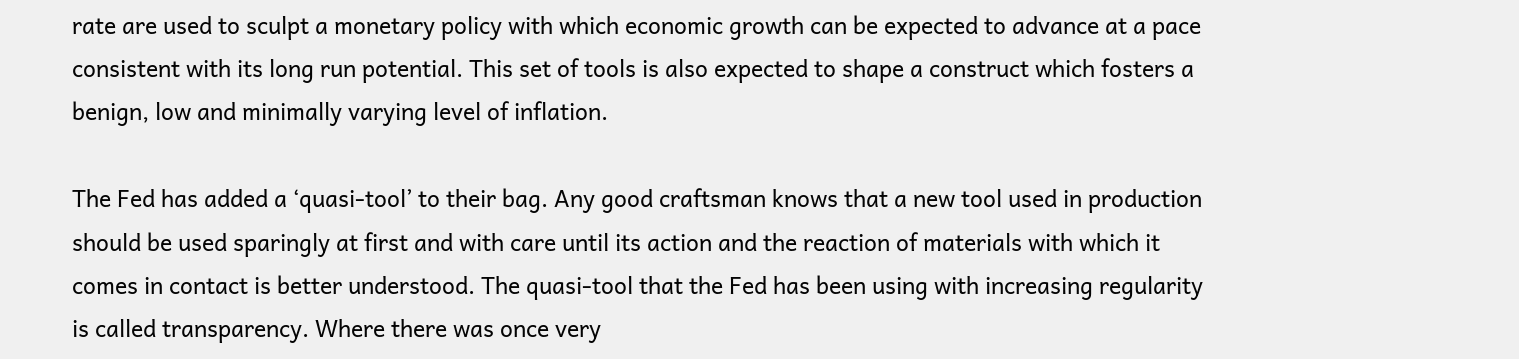rate are used to sculpt a monetary policy with which economic growth can be expected to advance at a pace consistent with its long run potential. This set of tools is also expected to shape a construct which fosters a benign, low and minimally varying level of inflation.

The Fed has added a ‘quasi-tool’ to their bag. Any good craftsman knows that a new tool used in production should be used sparingly at first and with care until its action and the reaction of materials with which it comes in contact is better understood. The quasi-tool that the Fed has been using with increasing regularity is called transparency. Where there was once very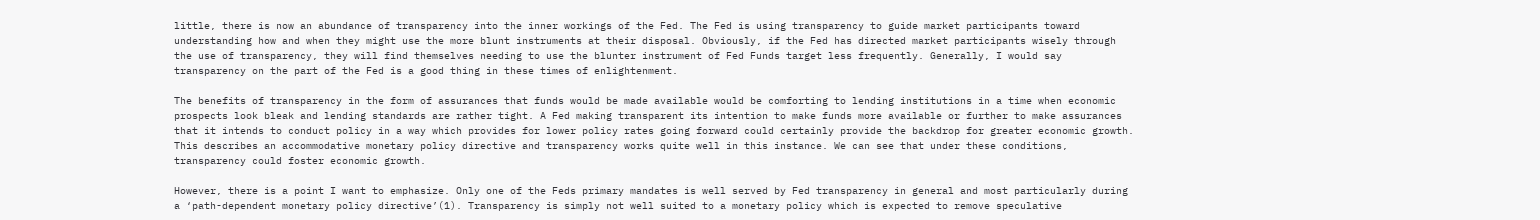little, there is now an abundance of transparency into the inner workings of the Fed. The Fed is using transparency to guide market participants toward understanding how and when they might use the more blunt instruments at their disposal. Obviously, if the Fed has directed market participants wisely through the use of transparency, they will find themselves needing to use the blunter instrument of Fed Funds target less frequently. Generally, I would say transparency on the part of the Fed is a good thing in these times of enlightenment.

The benefits of transparency in the form of assurances that funds would be made available would be comforting to lending institutions in a time when economic prospects look bleak and lending standards are rather tight. A Fed making transparent its intention to make funds more available or further to make assurances that it intends to conduct policy in a way which provides for lower policy rates going forward could certainly provide the backdrop for greater economic growth. This describes an accommodative monetary policy directive and transparency works quite well in this instance. We can see that under these conditions, transparency could foster economic growth.

However, there is a point I want to emphasize. Only one of the Feds primary mandates is well served by Fed transparency in general and most particularly during a ‘path-dependent monetary policy directive’(1). Transparency is simply not well suited to a monetary policy which is expected to remove speculative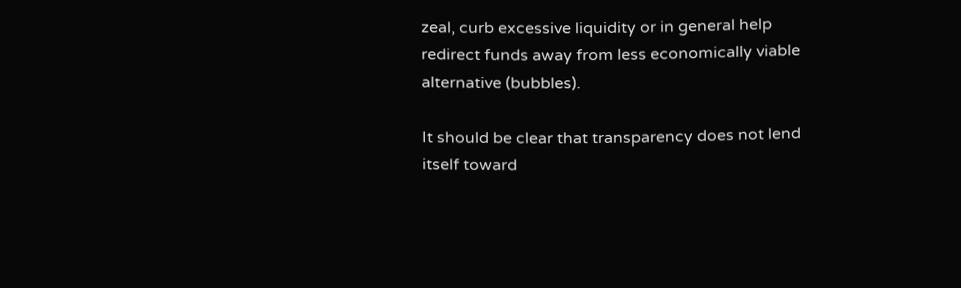zeal, curb excessive liquidity or in general help redirect funds away from less economically viable alternative (bubbles).

It should be clear that transparency does not lend itself toward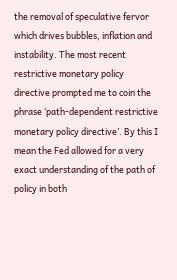the removal of speculative fervor which drives bubbles, inflation and instability. The most recent restrictive monetary policy directive prompted me to coin the phrase ‘path-dependent restrictive monetary policy directive’. By this I mean the Fed allowed for a very exact understanding of the path of policy in both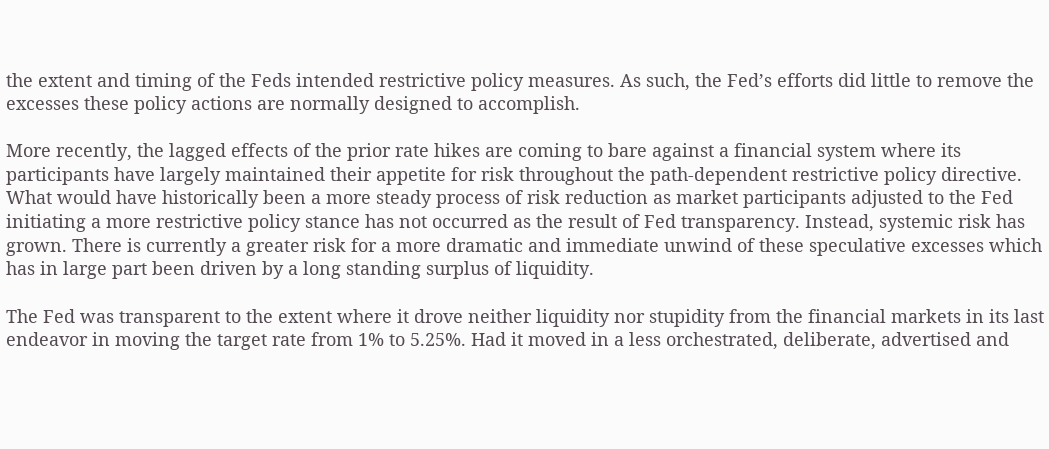the extent and timing of the Feds intended restrictive policy measures. As such, the Fed’s efforts did little to remove the excesses these policy actions are normally designed to accomplish.

More recently, the lagged effects of the prior rate hikes are coming to bare against a financial system where its participants have largely maintained their appetite for risk throughout the path-dependent restrictive policy directive. What would have historically been a more steady process of risk reduction as market participants adjusted to the Fed initiating a more restrictive policy stance has not occurred as the result of Fed transparency. Instead, systemic risk has grown. There is currently a greater risk for a more dramatic and immediate unwind of these speculative excesses which has in large part been driven by a long standing surplus of liquidity.

The Fed was transparent to the extent where it drove neither liquidity nor stupidity from the financial markets in its last endeavor in moving the target rate from 1% to 5.25%. Had it moved in a less orchestrated, deliberate, advertised and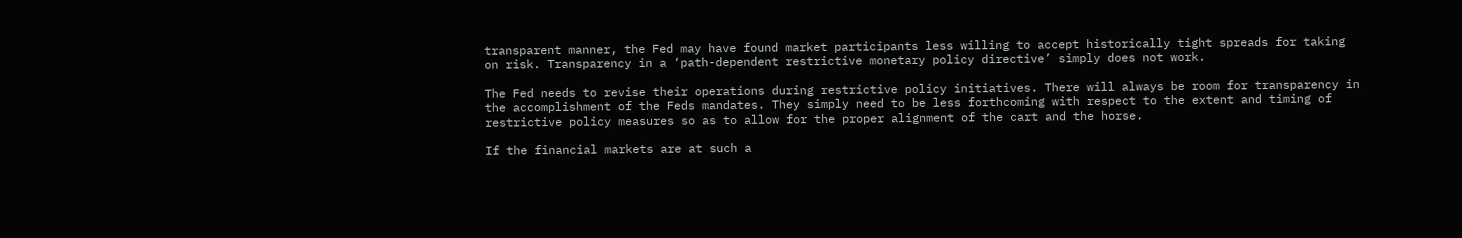transparent manner, the Fed may have found market participants less willing to accept historically tight spreads for taking on risk. Transparency in a ‘path-dependent restrictive monetary policy directive’ simply does not work.

The Fed needs to revise their operations during restrictive policy initiatives. There will always be room for transparency in the accomplishment of the Feds mandates. They simply need to be less forthcoming with respect to the extent and timing of restrictive policy measures so as to allow for the proper alignment of the cart and the horse.

If the financial markets are at such a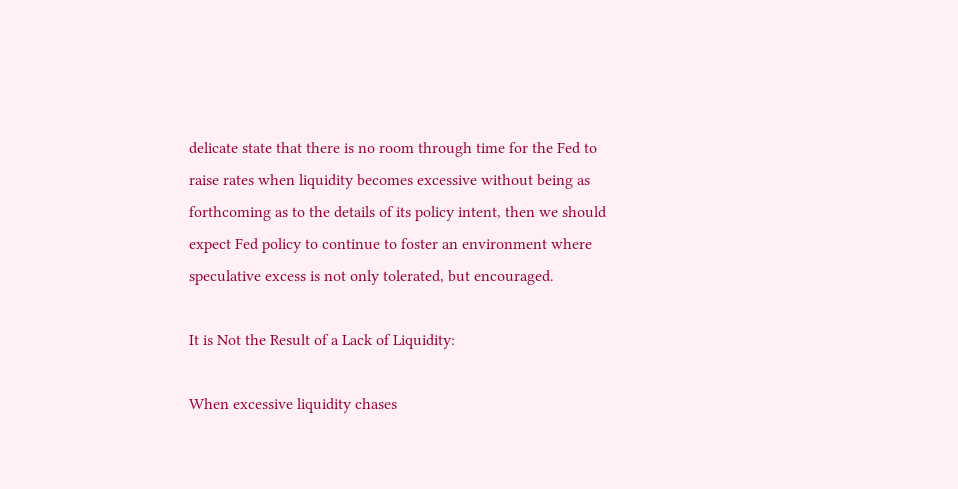delicate state that there is no room through time for the Fed to raise rates when liquidity becomes excessive without being as forthcoming as to the details of its policy intent, then we should expect Fed policy to continue to foster an environment where speculative excess is not only tolerated, but encouraged.

It is Not the Result of a Lack of Liquidity:

When excessive liquidity chases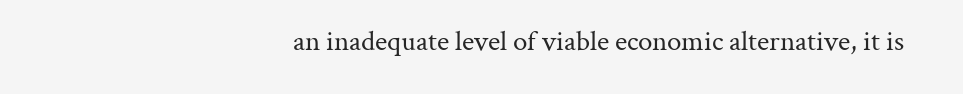an inadequate level of viable economic alternative, it is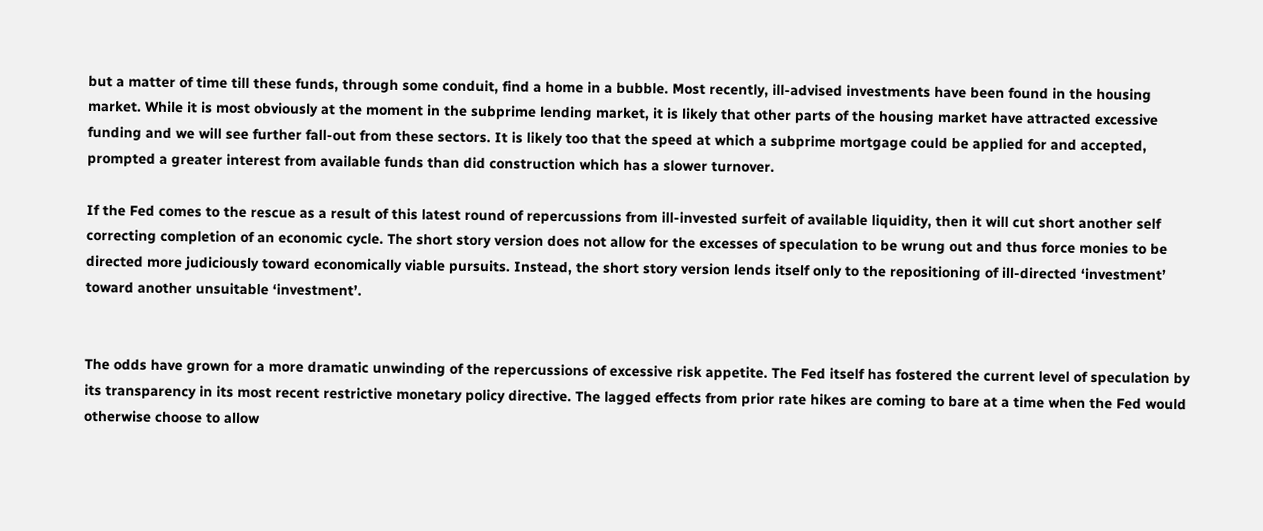but a matter of time till these funds, through some conduit, find a home in a bubble. Most recently, ill-advised investments have been found in the housing market. While it is most obviously at the moment in the subprime lending market, it is likely that other parts of the housing market have attracted excessive funding and we will see further fall-out from these sectors. It is likely too that the speed at which a subprime mortgage could be applied for and accepted, prompted a greater interest from available funds than did construction which has a slower turnover.

If the Fed comes to the rescue as a result of this latest round of repercussions from ill-invested surfeit of available liquidity, then it will cut short another self correcting completion of an economic cycle. The short story version does not allow for the excesses of speculation to be wrung out and thus force monies to be directed more judiciously toward economically viable pursuits. Instead, the short story version lends itself only to the repositioning of ill-directed ‘investment’ toward another unsuitable ‘investment’.


The odds have grown for a more dramatic unwinding of the repercussions of excessive risk appetite. The Fed itself has fostered the current level of speculation by its transparency in its most recent restrictive monetary policy directive. The lagged effects from prior rate hikes are coming to bare at a time when the Fed would otherwise choose to allow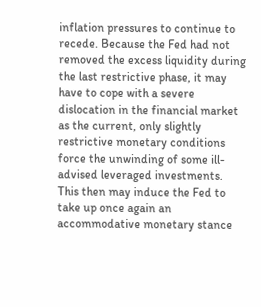inflation pressures to continue to recede. Because the Fed had not removed the excess liquidity during the last restrictive phase, it may have to cope with a severe dislocation in the financial market as the current, only slightly restrictive monetary conditions force the unwinding of some ill-advised leveraged investments. This then may induce the Fed to take up once again an accommodative monetary stance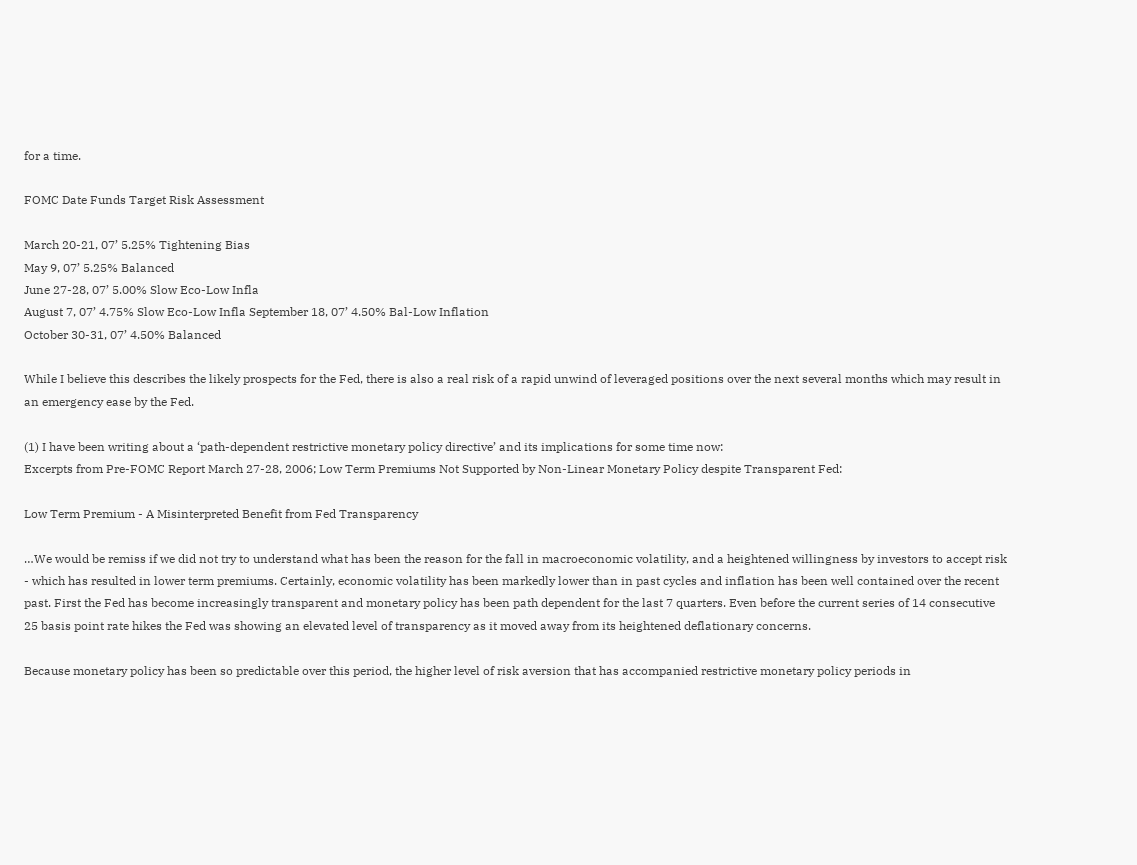for a time.

FOMC Date Funds Target Risk Assessment

March 20-21, 07’ 5.25% Tightening Bias
May 9, 07’ 5.25% Balanced
June 27-28, 07’ 5.00% Slow Eco-Low Infla
August 7, 07’ 4.75% Slow Eco-Low Infla September 18, 07’ 4.50% Bal-Low Inflation
October 30-31, 07’ 4.50% Balanced

While I believe this describes the likely prospects for the Fed, there is also a real risk of a rapid unwind of leveraged positions over the next several months which may result in an emergency ease by the Fed.

(1) I have been writing about a ‘path-dependent restrictive monetary policy directive’ and its implications for some time now:
Excerpts from Pre-FOMC Report March 27-28, 2006; Low Term Premiums Not Supported by Non-Linear Monetary Policy despite Transparent Fed:

Low Term Premium - A Misinterpreted Benefit from Fed Transparency

…We would be remiss if we did not try to understand what has been the reason for the fall in macroeconomic volatility, and a heightened willingness by investors to accept risk - which has resulted in lower term premiums. Certainly, economic volatility has been markedly lower than in past cycles and inflation has been well contained over the recent past. First the Fed has become increasingly transparent and monetary policy has been path dependent for the last 7 quarters. Even before the current series of 14 consecutive 25 basis point rate hikes the Fed was showing an elevated level of transparency as it moved away from its heightened deflationary concerns.

Because monetary policy has been so predictable over this period, the higher level of risk aversion that has accompanied restrictive monetary policy periods in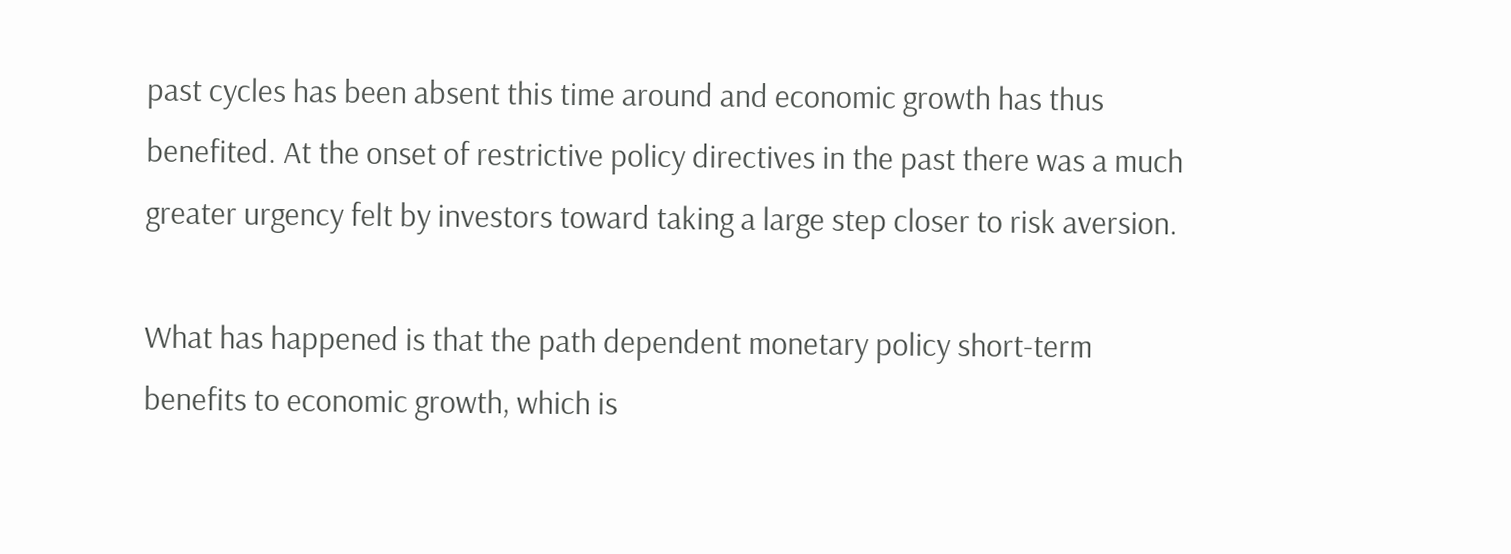past cycles has been absent this time around and economic growth has thus benefited. At the onset of restrictive policy directives in the past there was a much greater urgency felt by investors toward taking a large step closer to risk aversion.

What has happened is that the path dependent monetary policy short-term benefits to economic growth, which is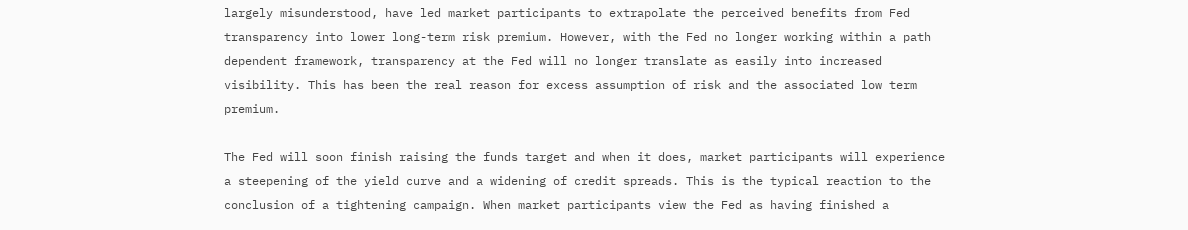largely misunderstood, have led market participants to extrapolate the perceived benefits from Fed transparency into lower long-term risk premium. However, with the Fed no longer working within a path dependent framework, transparency at the Fed will no longer translate as easily into increased visibility. This has been the real reason for excess assumption of risk and the associated low term premium.

The Fed will soon finish raising the funds target and when it does, market participants will experience a steepening of the yield curve and a widening of credit spreads. This is the typical reaction to the conclusion of a tightening campaign. When market participants view the Fed as having finished a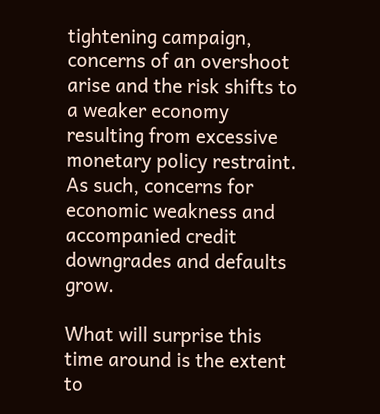tightening campaign, concerns of an overshoot arise and the risk shifts to a weaker economy resulting from excessive monetary policy restraint. As such, concerns for economic weakness and accompanied credit downgrades and defaults grow.

What will surprise this time around is the extent to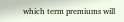which term premiums will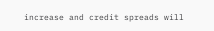increase and credit spreads will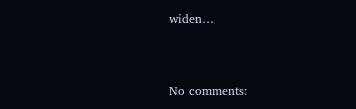widen…


No comments: